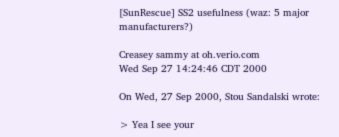[SunRescue] SS2 usefulness (waz: 5 major manufacturers?)

Creasey sammy at oh.verio.com
Wed Sep 27 14:24:46 CDT 2000

On Wed, 27 Sep 2000, Stou Sandalski wrote:

> Yea I see your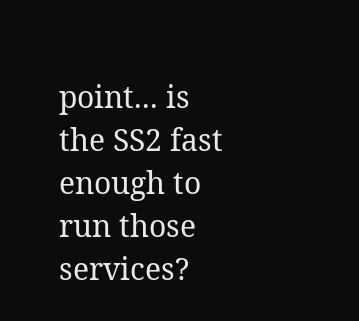point... is the SS2 fast enough to run those services?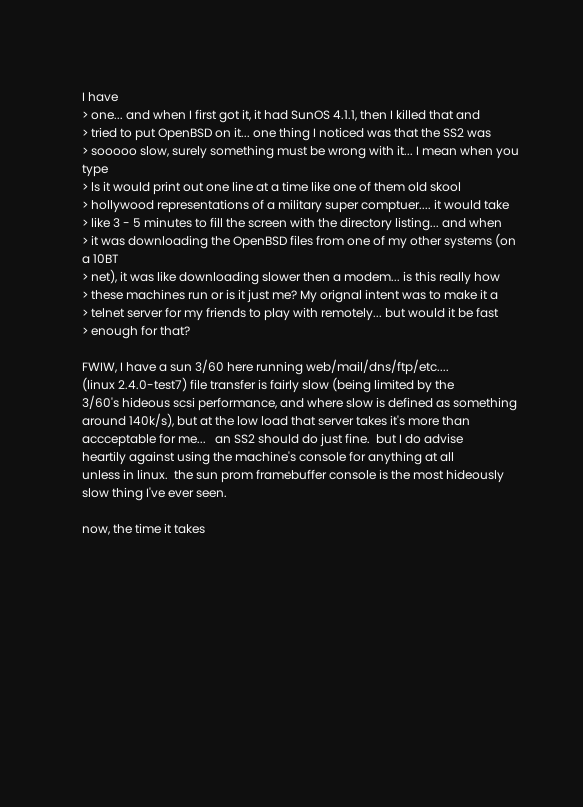I have
> one... and when I first got it, it had SunOS 4.1.1, then I killed that and
> tried to put OpenBSD on it... one thing I noticed was that the SS2 was
> sooooo slow, surely something must be wrong with it... I mean when you type
> ls it would print out one line at a time like one of them old skool
> hollywood representations of a military super comptuer.... it would take
> like 3 - 5 minutes to fill the screen with the directory listing... and when
> it was downloading the OpenBSD files from one of my other systems (on a 10BT
> net), it was like downloading slower then a modem... is this really how
> these machines run or is it just me? My orignal intent was to make it a
> telnet server for my friends to play with remotely... but would it be fast
> enough for that?

FWIW, I have a sun 3/60 here running web/mail/dns/ftp/etc....
(linux 2.4.0-test7) file transfer is fairly slow (being limited by the
3/60's hideous scsi performance, and where slow is defined as something
around 140k/s), but at the low load that server takes it's more than
accceptable for me...   an SS2 should do just fine.  but I do advise
heartily against using the machine's console for anything at all
unless in linux.  the sun prom framebuffer console is the most hideously
slow thing I've ever seen.

now, the time it takes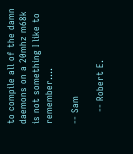to compile all of the damn daemons on a 20mhz m68k
is not something I like to remember....

-- Sam

    -- Robert E.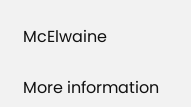McElwaine

More information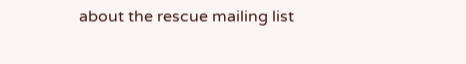about the rescue mailing list